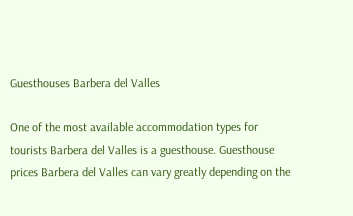Guesthouses Barbera del Valles

One of the most available accommodation types for tourists Barbera del Valles is a guesthouse. Guesthouse prices Barbera del Valles can vary greatly depending on the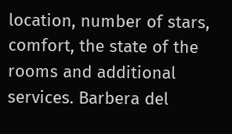location, number of stars, comfort, the state of the rooms and additional services. Barbera del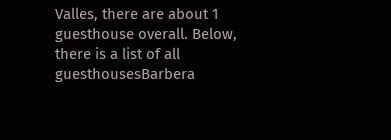Valles, there are about 1 guesthouse overall. Below, there is a list of all guesthousesBarbera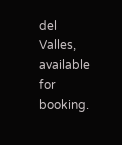del Valles, available for booking.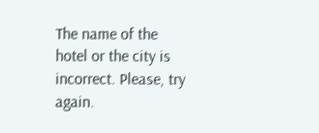The name of the hotel or the city is incorrect. Please, try again.